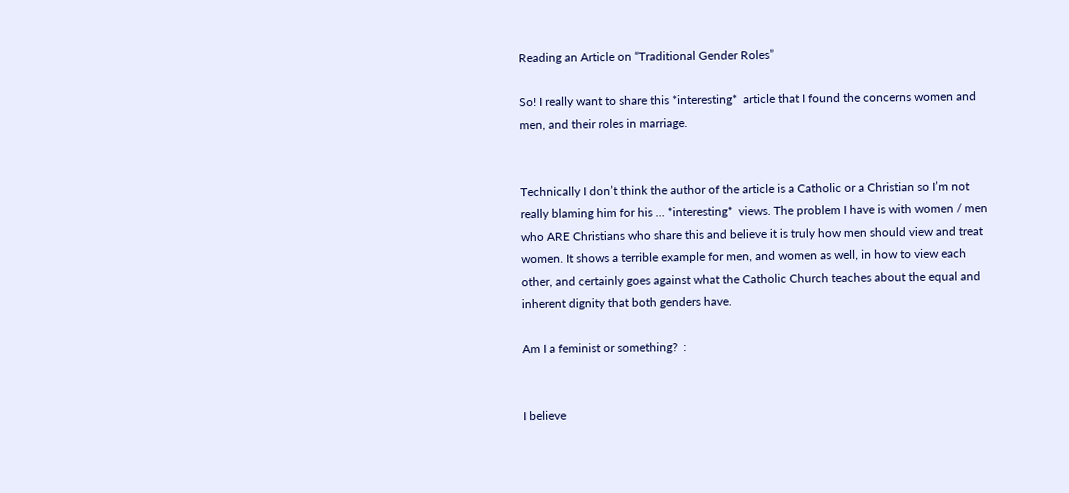Reading an Article on “Traditional Gender Roles”

So! I really want to share this *interesting*  article that I found the concerns women and men, and their roles in marriage.


Technically I don’t think the author of the article is a Catholic or a Christian so I’m not really blaming him for his … *interesting*  views. The problem I have is with women / men who ARE Christians who share this and believe it is truly how men should view and treat women. It shows a terrible example for men, and women as well, in how to view each other, and certainly goes against what the Catholic Church teaches about the equal and inherent dignity that both genders have.

Am I a feminist or something?  :


I believe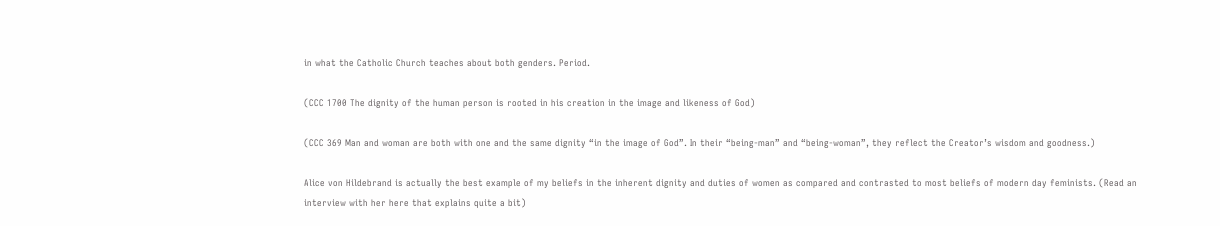in what the Catholic Church teaches about both genders. Period.

(CCC 1700 The dignity of the human person is rooted in his creation in the image and likeness of God)

(CCC 369 Man and woman are both with one and the same dignity “in the image of God”. In their “being-man” and “being-woman”, they reflect the Creator’s wisdom and goodness.)

Alice von Hildebrand is actually the best example of my beliefs in the inherent dignity and duties of women as compared and contrasted to most beliefs of modern day feminists. (Read an interview with her here that explains quite a bit)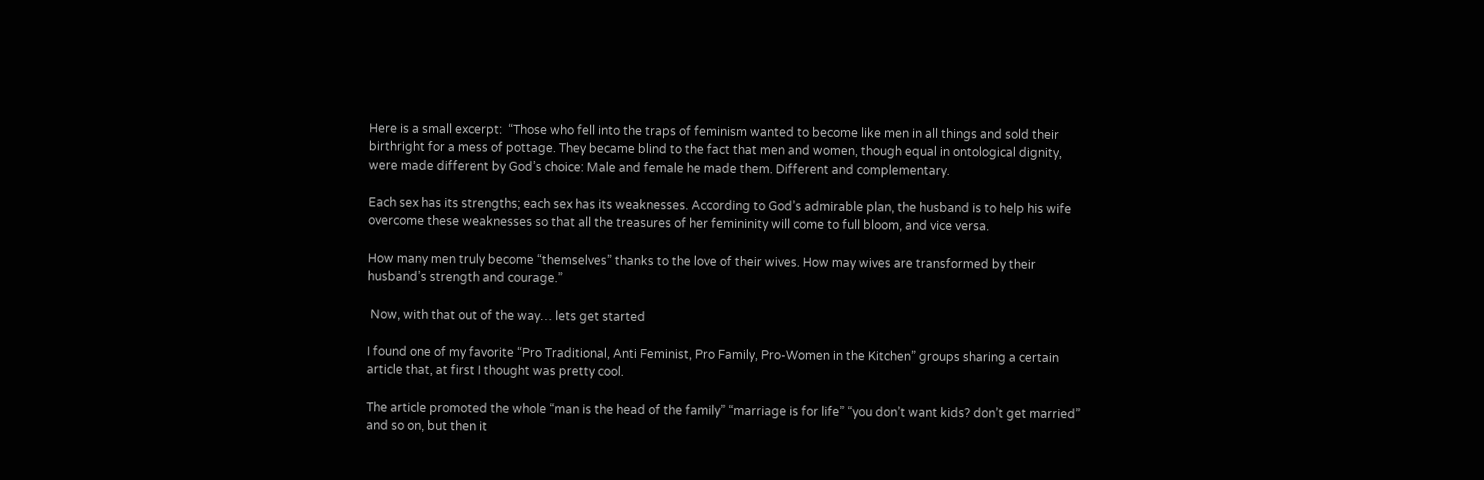Here is a small excerpt:  “Those who fell into the traps of feminism wanted to become like men in all things and sold their birthright for a mess of pottage. They became blind to the fact that men and women, though equal in ontological dignity, were made different by God’s choice: Male and female he made them. Different and complementary.

Each sex has its strengths; each sex has its weaknesses. According to God’s admirable plan, the husband is to help his wife overcome these weaknesses so that all the treasures of her femininity will come to full bloom, and vice versa.

How many men truly become “themselves” thanks to the love of their wives. How may wives are transformed by their husband’s strength and courage.”

 Now, with that out of the way… lets get started

I found one of my favorite “Pro Traditional, Anti Feminist, Pro Family, Pro-Women in the Kitchen” groups sharing a certain article that, at first I thought was pretty cool.

The article promoted the whole “man is the head of the family” “marriage is for life” “you don’t want kids? don’t get married” and so on, but then it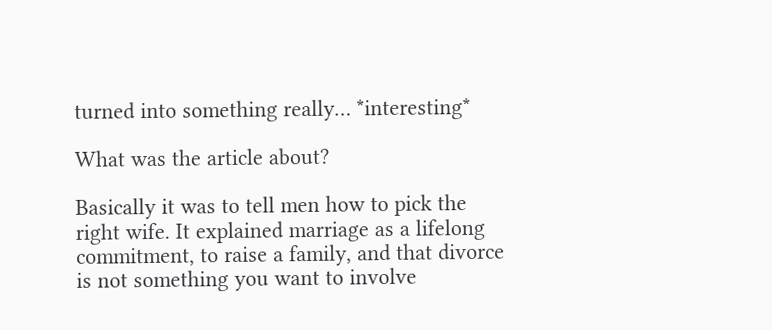turned into something really… *interesting*

What was the article about?

Basically it was to tell men how to pick the right wife. It explained marriage as a lifelong commitment, to raise a family, and that divorce is not something you want to involve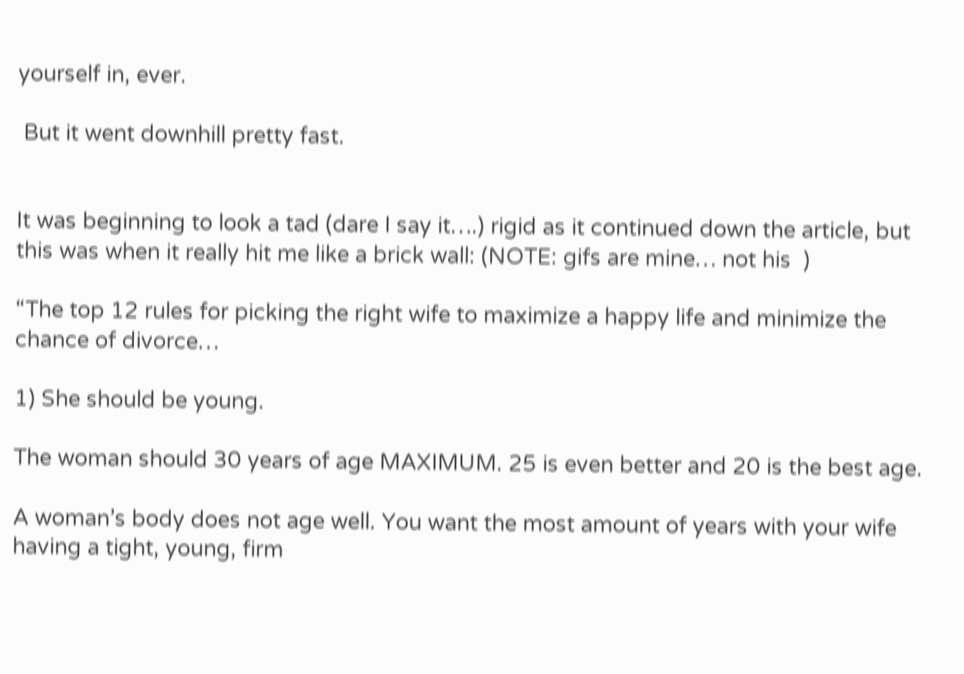yourself in, ever.

 But it went downhill pretty fast.


It was beginning to look a tad (dare I say it….) rigid as it continued down the article, but this was when it really hit me like a brick wall: (NOTE: gifs are mine… not his  )

“The top 12 rules for picking the right wife to maximize a happy life and minimize the chance of divorce…

1) She should be young.

The woman should 30 years of age MAXIMUM. 25 is even better and 20 is the best age.

A woman’s body does not age well. You want the most amount of years with your wife having a tight, young, firm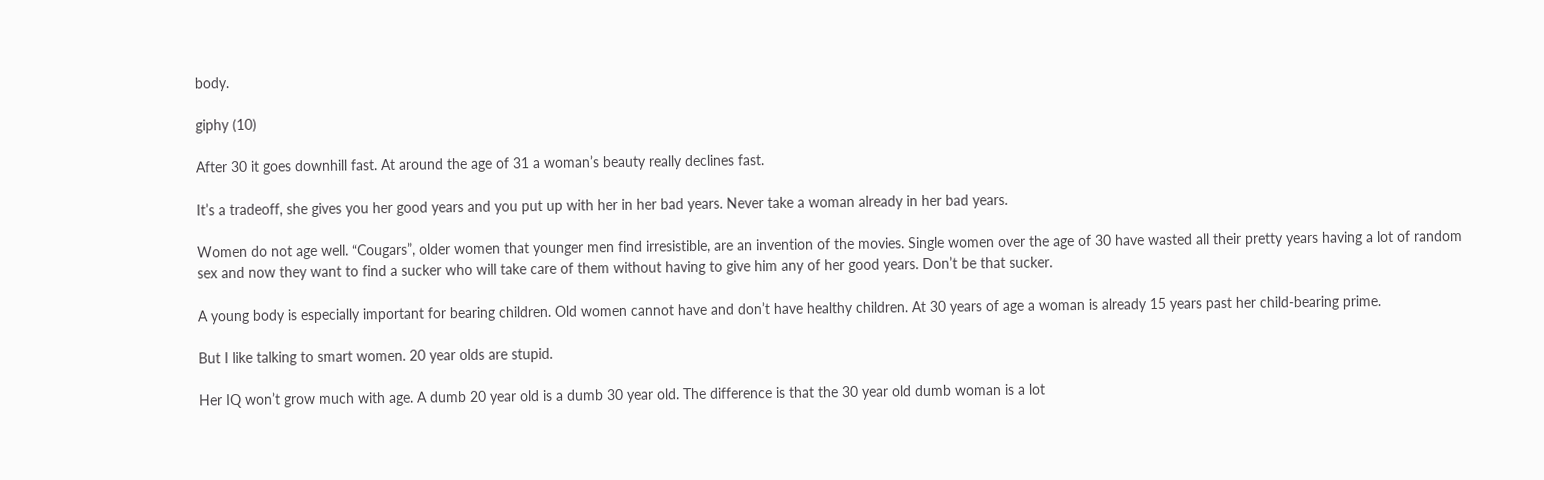body.

giphy (10)

After 30 it goes downhill fast. At around the age of 31 a woman’s beauty really declines fast.

It’s a tradeoff, she gives you her good years and you put up with her in her bad years. Never take a woman already in her bad years.

Women do not age well. “Cougars”, older women that younger men find irresistible, are an invention of the movies. Single women over the age of 30 have wasted all their pretty years having a lot of random sex and now they want to find a sucker who will take care of them without having to give him any of her good years. Don’t be that sucker.

A young body is especially important for bearing children. Old women cannot have and don’t have healthy children. At 30 years of age a woman is already 15 years past her child-bearing prime.

But I like talking to smart women. 20 year olds are stupid.

Her IQ won’t grow much with age. A dumb 20 year old is a dumb 30 year old. The difference is that the 30 year old dumb woman is a lot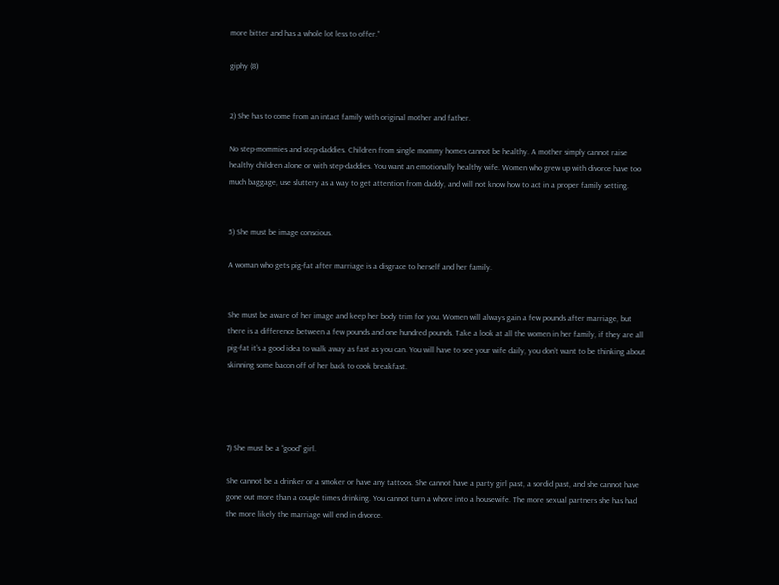more bitter and has a whole lot less to offer.”

giphy (8)


2) She has to come from an intact family with original mother and father.

No step-mommies and step-daddies. Children from single mommy homes cannot be healthy. A mother simply cannot raise healthy children alone or with step-daddies. You want an emotionally healthy wife. Women who grew up with divorce have too much baggage, use sluttery as a way to get attention from daddy, and will not know how to act in a proper family setting.


5) She must be image conscious.

A woman who gets pig-fat after marriage is a disgrace to herself and her family.


She must be aware of her image and keep her body trim for you. Women will always gain a few pounds after marriage, but there is a difference between a few pounds and one hundred pounds. Take a look at all the women in her family, if they are all pig-fat it’s a good idea to walk away as fast as you can. You will have to see your wife daily, you don’t want to be thinking about skinning some bacon off of her back to cook breakfast.




7) She must be a “good” girl.

She cannot be a drinker or a smoker or have any tattoos. She cannot have a party girl past, a sordid past, and she cannot have gone out more than a couple times drinking. You cannot turn a whore into a housewife. The more sexual partners she has had the more likely the marriage will end in divorce.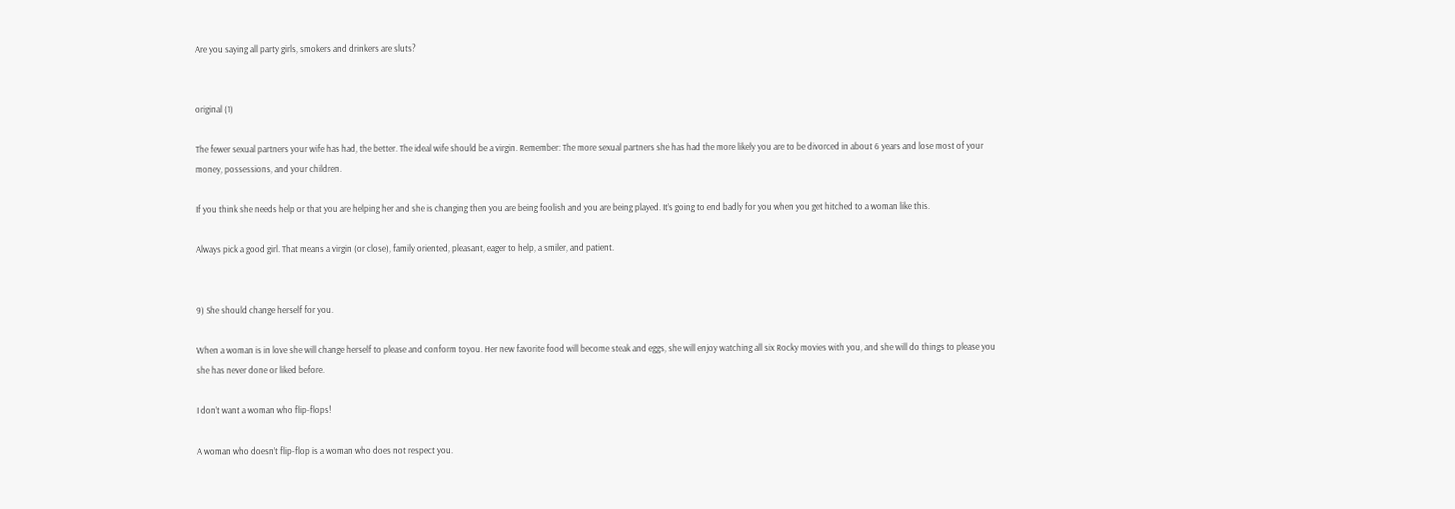Are you saying all party girls, smokers and drinkers are sluts?


original (1)

The fewer sexual partners your wife has had, the better. The ideal wife should be a virgin. Remember: The more sexual partners she has had the more likely you are to be divorced in about 6 years and lose most of your money, possessions, and your children.

If you think she needs help or that you are helping her and she is changing then you are being foolish and you are being played. It’s going to end badly for you when you get hitched to a woman like this.

Always pick a good girl. That means a virgin (or close), family oriented, pleasant, eager to help, a smiler, and patient.


9) She should change herself for you.

When a woman is in love she will change herself to please and conform toyou. Her new favorite food will become steak and eggs, she will enjoy watching all six Rocky movies with you, and she will do things to please you she has never done or liked before.

I don’t want a woman who flip-flops!

A woman who doesn’t flip-flop is a woman who does not respect you.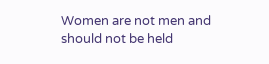Women are not men and should not be held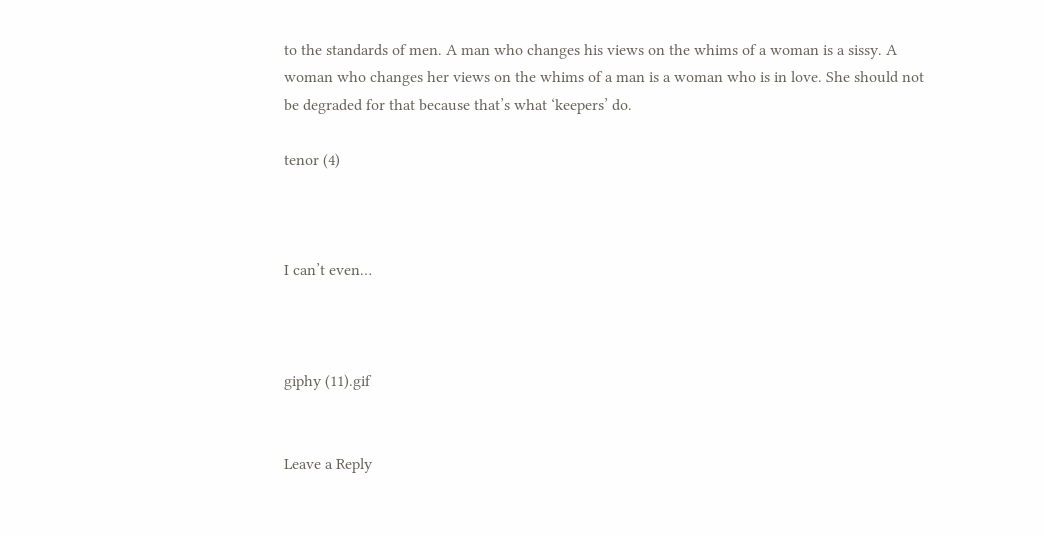to the standards of men. A man who changes his views on the whims of a woman is a sissy. A woman who changes her views on the whims of a man is a woman who is in love. She should not be degraded for that because that’s what ‘keepers’ do.

tenor (4)



I can’t even…



giphy (11).gif


Leave a Reply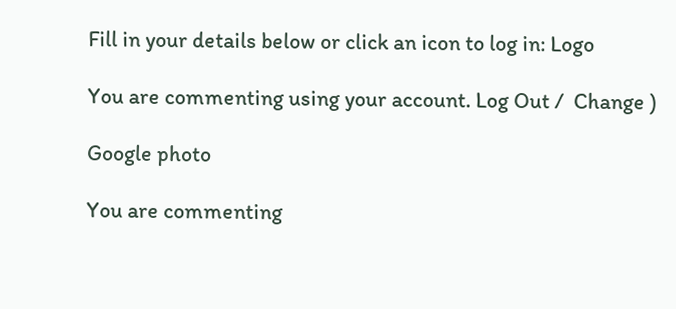Fill in your details below or click an icon to log in: Logo

You are commenting using your account. Log Out /  Change )

Google photo

You are commenting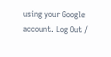using your Google account. Log Out /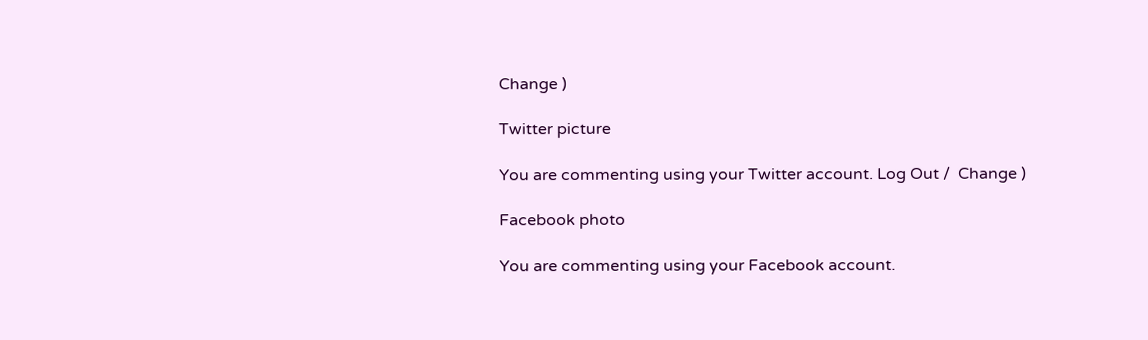Change )

Twitter picture

You are commenting using your Twitter account. Log Out /  Change )

Facebook photo

You are commenting using your Facebook account.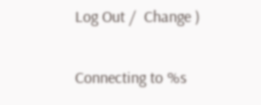Log Out /  Change )

Connecting to %s